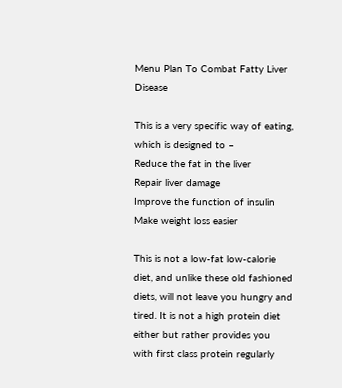Menu Plan To Combat Fatty Liver Disease

This is a very specific way of eating, which is designed to –
Reduce the fat in the liver
Repair liver damage
Improve the function of insulin
Make weight loss easier

This is not a low-fat low-calorie diet, and unlike these old fashioned diets, will not leave you hungry and tired. It is not a high protein diet either but rather provides you with first class protein regularly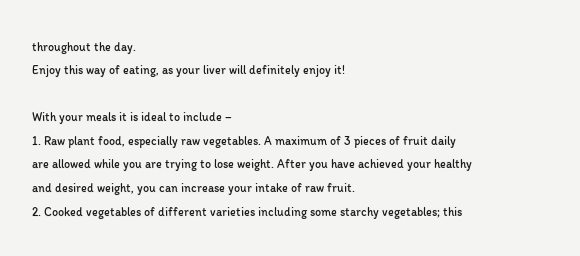throughout the day.
Enjoy this way of eating, as your liver will definitely enjoy it!

With your meals it is ideal to include –
1. Raw plant food, especially raw vegetables. A maximum of 3 pieces of fruit daily are allowed while you are trying to lose weight. After you have achieved your healthy and desired weight, you can increase your intake of raw fruit.
2. Cooked vegetables of different varieties including some starchy vegetables; this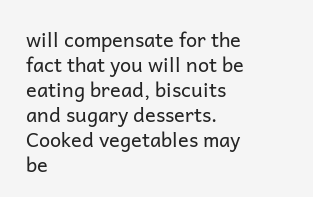will compensate for the fact that you will not be eating bread, biscuits and sugary desserts. Cooked vegetables may be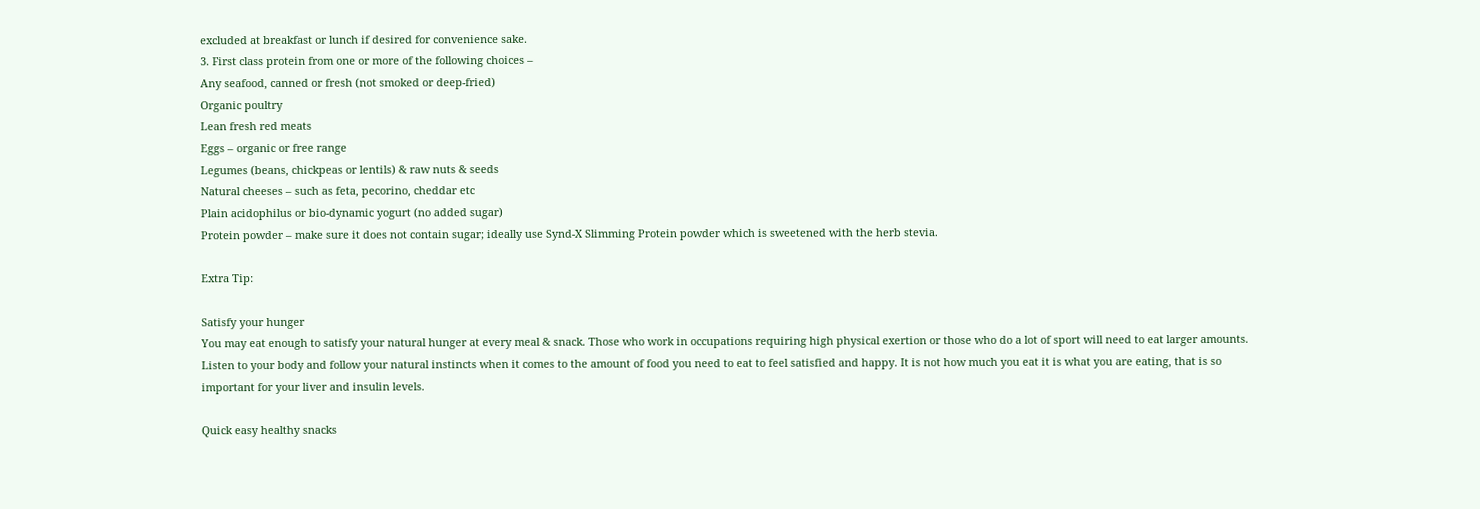excluded at breakfast or lunch if desired for convenience sake.
3. First class protein from one or more of the following choices –
Any seafood, canned or fresh (not smoked or deep-fried)
Organic poultry
Lean fresh red meats
Eggs – organic or free range
Legumes (beans, chickpeas or lentils) & raw nuts & seeds
Natural cheeses – such as feta, pecorino, cheddar etc
Plain acidophilus or bio-dynamic yogurt (no added sugar)
Protein powder – make sure it does not contain sugar; ideally use Synd-X Slimming Protein powder which is sweetened with the herb stevia.

Extra Tip:

Satisfy your hunger
You may eat enough to satisfy your natural hunger at every meal & snack. Those who work in occupations requiring high physical exertion or those who do a lot of sport will need to eat larger amounts. Listen to your body and follow your natural instincts when it comes to the amount of food you need to eat to feel satisfied and happy. It is not how much you eat it is what you are eating, that is so important for your liver and insulin levels.

Quick easy healthy snacks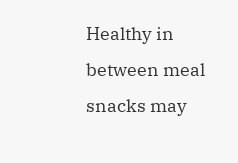Healthy in between meal snacks may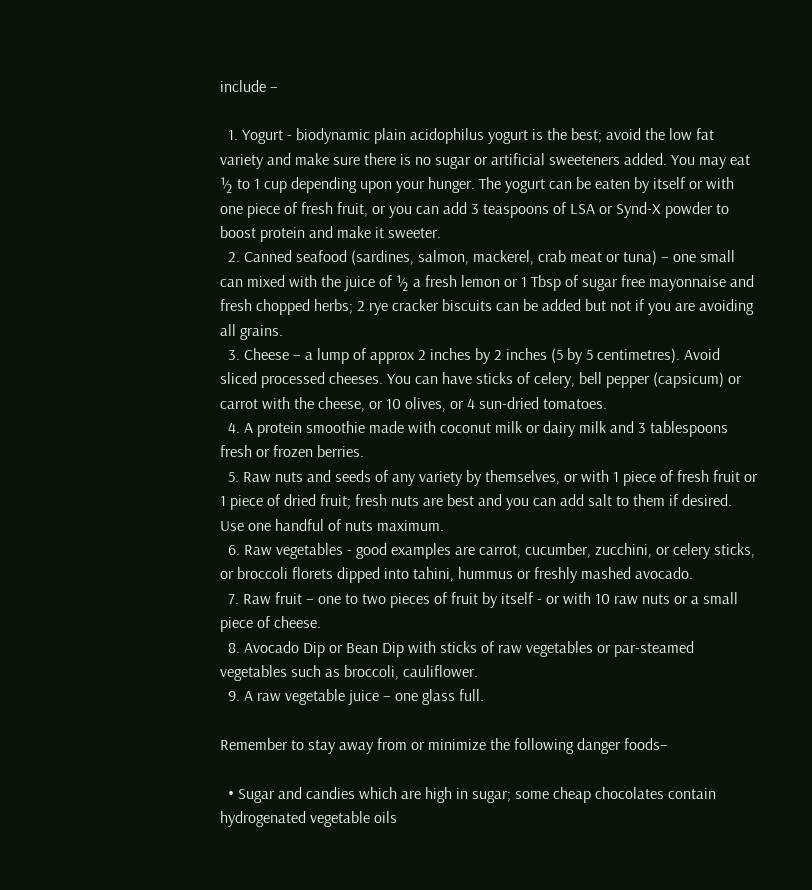include –

  1. Yogurt - biodynamic plain acidophilus yogurt is the best; avoid the low fat variety and make sure there is no sugar or artificial sweeteners added. You may eat ½ to 1 cup depending upon your hunger. The yogurt can be eaten by itself or with one piece of fresh fruit, or you can add 3 teaspoons of LSA or Synd-X powder to boost protein and make it sweeter.
  2. Canned seafood (sardines, salmon, mackerel, crab meat or tuna) – one small can mixed with the juice of ½ a fresh lemon or 1 Tbsp of sugar free mayonnaise and fresh chopped herbs; 2 rye cracker biscuits can be added but not if you are avoiding all grains.
  3. Cheese – a lump of approx 2 inches by 2 inches (5 by 5 centimetres). Avoid sliced processed cheeses. You can have sticks of celery, bell pepper (capsicum) or carrot with the cheese, or 10 olives, or 4 sun-dried tomatoes.
  4. A protein smoothie made with coconut milk or dairy milk and 3 tablespoons fresh or frozen berries.
  5. Raw nuts and seeds of any variety by themselves, or with 1 piece of fresh fruit or 1 piece of dried fruit; fresh nuts are best and you can add salt to them if desired. Use one handful of nuts maximum.
  6. Raw vegetables - good examples are carrot, cucumber, zucchini, or celery sticks, or broccoli florets dipped into tahini, hummus or freshly mashed avocado.
  7. Raw fruit – one to two pieces of fruit by itself - or with 10 raw nuts or a small piece of cheese.
  8. Avocado Dip or Bean Dip with sticks of raw vegetables or par-steamed vegetables such as broccoli, cauliflower.
  9. A raw vegetable juice – one glass full.

Remember to stay away from or minimize the following danger foods–

  • Sugar and candies which are high in sugar; some cheap chocolates contain hydrogenated vegetable oils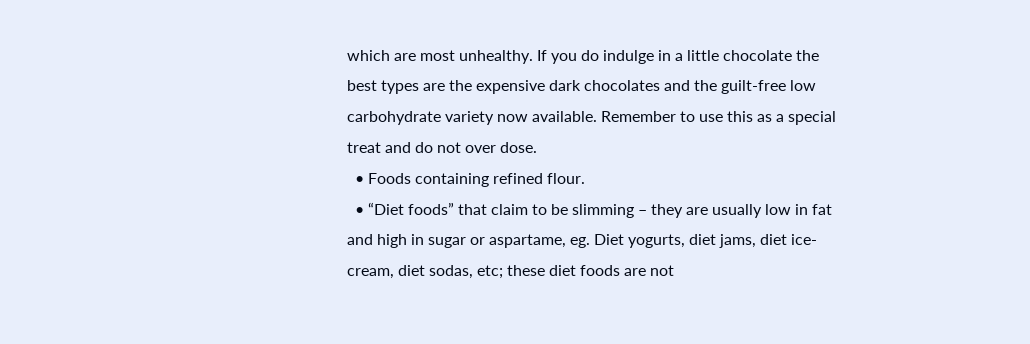which are most unhealthy. If you do indulge in a little chocolate the best types are the expensive dark chocolates and the guilt-free low carbohydrate variety now available. Remember to use this as a special treat and do not over dose.
  • Foods containing refined flour.
  • “Diet foods” that claim to be slimming – they are usually low in fat and high in sugar or aspartame, eg. Diet yogurts, diet jams, diet ice-cream, diet sodas, etc; these diet foods are not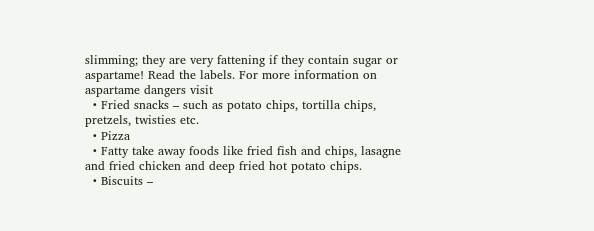slimming; they are very fattening if they contain sugar or aspartame! Read the labels. For more information on aspartame dangers visit
  • Fried snacks – such as potato chips, tortilla chips, pretzels, twisties etc.
  • Pizza
  • Fatty take away foods like fried fish and chips, lasagne and fried chicken and deep fried hot potato chips.
  • Biscuits –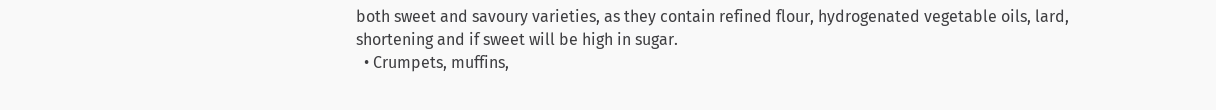both sweet and savoury varieties, as they contain refined flour, hydrogenated vegetable oils, lard, shortening and if sweet will be high in sugar.
  • Crumpets, muffins,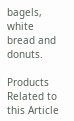bagels, white bread and donuts.

Products Related to this Article